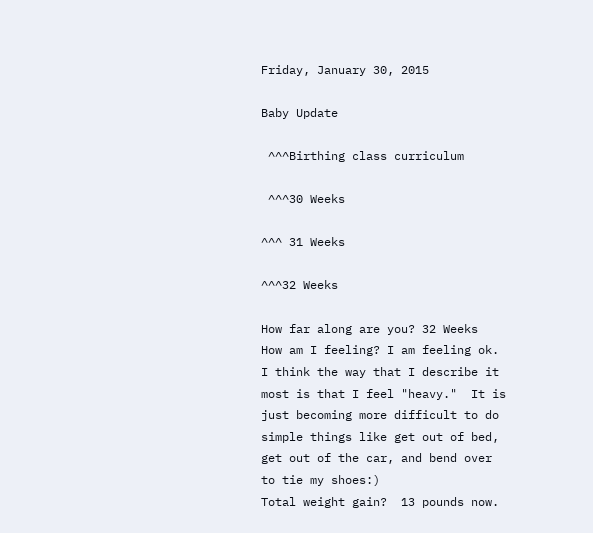Friday, January 30, 2015

Baby Update

 ^^^Birthing class curriculum

 ^^^30 Weeks

^^^ 31 Weeks

^^^32 Weeks

How far along are you? 32 Weeks
How am I feeling? I am feeling ok. I think the way that I describe it most is that I feel "heavy."  It is just becoming more difficult to do simple things like get out of bed, get out of the car, and bend over to tie my shoes:)
Total weight gain?  13 pounds now.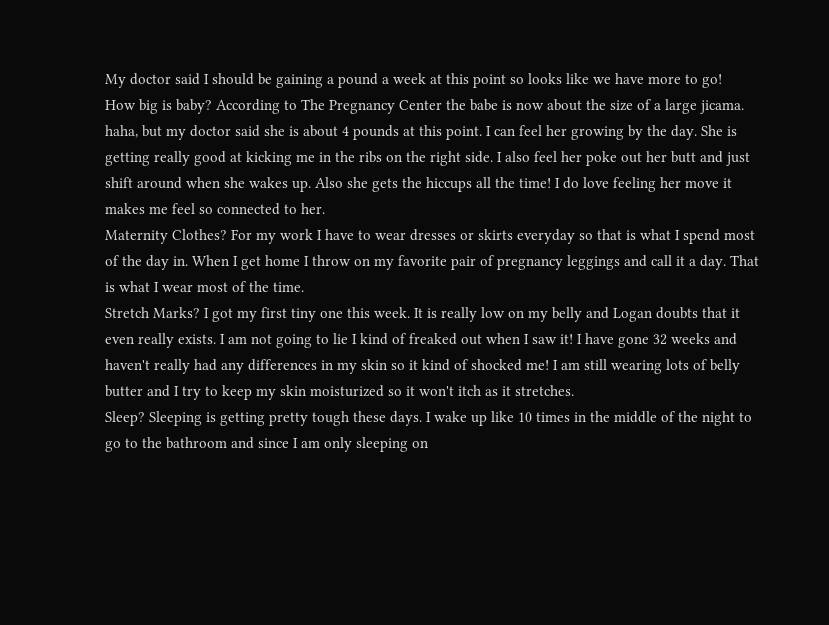My doctor said I should be gaining a pound a week at this point so looks like we have more to go!
How big is baby? According to The Pregnancy Center the babe is now about the size of a large jicama. haha, but my doctor said she is about 4 pounds at this point. I can feel her growing by the day. She is getting really good at kicking me in the ribs on the right side. I also feel her poke out her butt and just shift around when she wakes up. Also she gets the hiccups all the time! I do love feeling her move it makes me feel so connected to her.
Maternity Clothes? For my work I have to wear dresses or skirts everyday so that is what I spend most of the day in. When I get home I throw on my favorite pair of pregnancy leggings and call it a day. That is what I wear most of the time.
Stretch Marks? I got my first tiny one this week. It is really low on my belly and Logan doubts that it even really exists. I am not going to lie I kind of freaked out when I saw it! I have gone 32 weeks and haven't really had any differences in my skin so it kind of shocked me! I am still wearing lots of belly butter and I try to keep my skin moisturized so it won't itch as it stretches.
Sleep? Sleeping is getting pretty tough these days. I wake up like 10 times in the middle of the night to go to the bathroom and since I am only sleeping on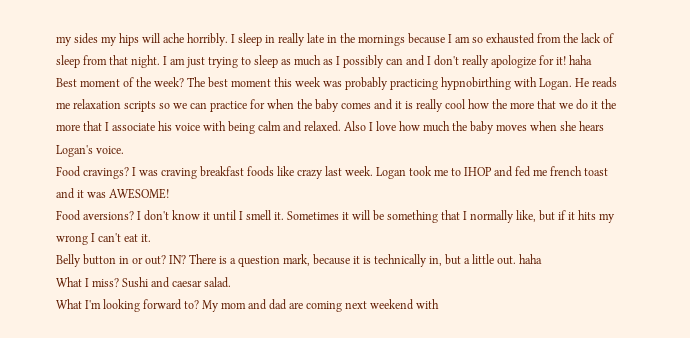my sides my hips will ache horribly. I sleep in really late in the mornings because I am so exhausted from the lack of sleep from that night. I am just trying to sleep as much as I possibly can and I don't really apologize for it! haha
Best moment of the week? The best moment this week was probably practicing hypnobirthing with Logan. He reads me relaxation scripts so we can practice for when the baby comes and it is really cool how the more that we do it the more that I associate his voice with being calm and relaxed. Also I love how much the baby moves when she hears Logan's voice.
Food cravings? I was craving breakfast foods like crazy last week. Logan took me to IHOP and fed me french toast and it was AWESOME!
Food aversions? I don't know it until I smell it. Sometimes it will be something that I normally like, but if it hits my wrong I can't eat it.
Belly button in or out? IN? There is a question mark, because it is technically in, but a little out. haha
What I miss? Sushi and caesar salad.
What I'm looking forward to? My mom and dad are coming next weekend with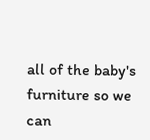all of the baby's furniture so we can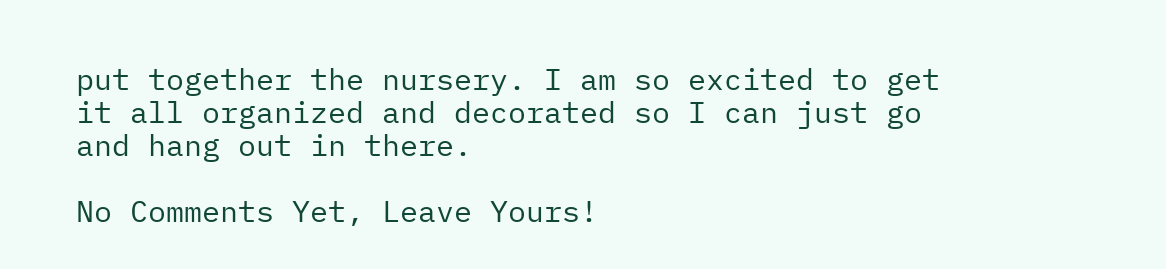put together the nursery. I am so excited to get it all organized and decorated so I can just go and hang out in there.

No Comments Yet, Leave Yours!